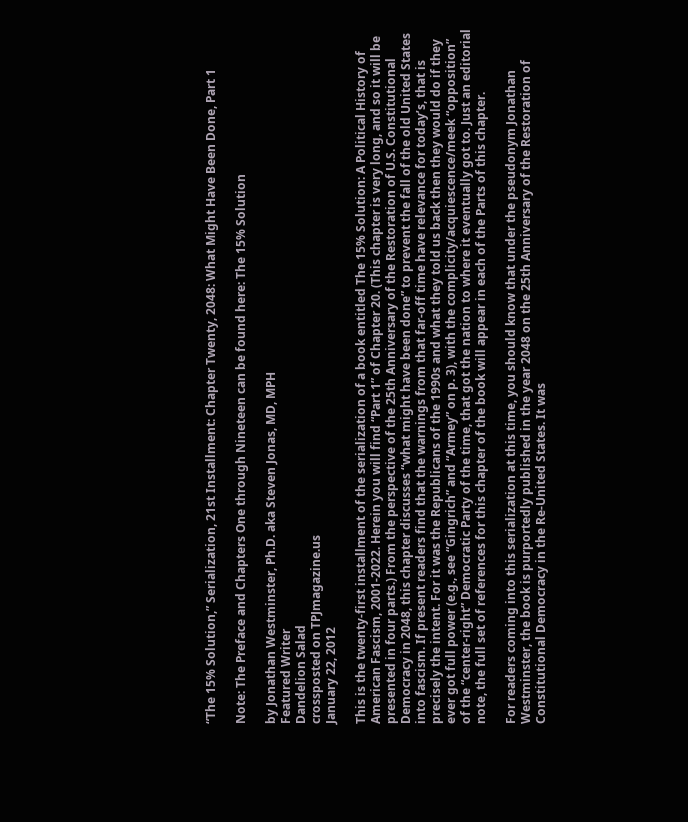“The 15% Solution,” Serialization, 21st Installment: Chapter Twenty, 2048: What Might Have Been Done, Part 1

Note: The Preface and Chapters One through Nineteen can be found here: The 15% Solution

by Jonathan Westminster, Ph.D. aka Steven Jonas, MD, MPH
Featured Writer
Dandelion Salad
crossposted on TPJmagazine.us
January 22, 2012

This is the twenty-first installment of the serialization of a book entitled The 15% Solution: A Political History of American Fascism, 2001-2022. Herein you will find “Part 1” of Chapter 20. (This chapter is very long, and so it will be presented in four parts.) From the perspective of the 25th Anniversary of the Restoration of U.S. Constitutional Democracy in 2048, this chapter discusses “what might have been done” to prevent the fall of the old United States into fascism. If present readers find that the warnings from that far-off time have relevance for today’s, that is precisely the intent. For it was the Republicans of the 1990s and what they told us back then they would do if they ever got full power (e.g., see “Gingrich” and “Armey” on p. 3), with the complicity/acquiescence/meek “opposition” of the “center-right” Democratic Party of the time, that got the nation to where it eventually got to. Just an editorial note, the full set of references for this chapter of the book will appear in each of the Parts of this chapter.

For readers coming into this serialization at this time, you should know that under the pseudonym Jonathan Westminster, the book is purportedly published in the year 2048 on the 25th Anniversary of the Restoration of Constitutional Democracy in the Re-United States. It was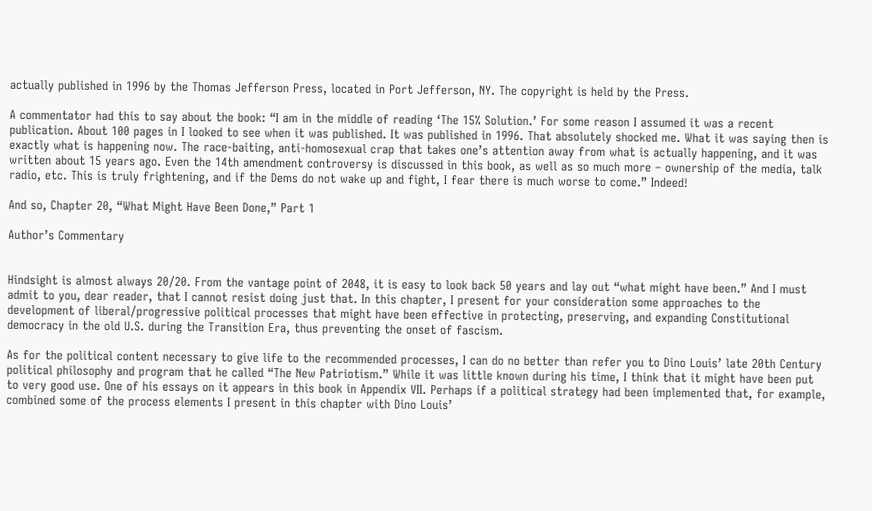actually published in 1996 by the Thomas Jefferson Press, located in Port Jefferson, NY. The copyright is held by the Press.

A commentator had this to say about the book: “I am in the middle of reading ‘The 15% Solution.’ For some reason I assumed it was a recent publication. About 100 pages in I looked to see when it was published. It was published in 1996. That absolutely shocked me. What it was saying then is exactly what is happening now. The race-baiting, anti-homosexual crap that takes one’s attention away from what is actually happening, and it was written about 15 years ago. Even the 14th amendment controversy is discussed in this book, as well as so much more – ownership of the media, talk radio, etc. This is truly frightening, and if the Dems do not wake up and fight, I fear there is much worse to come.” Indeed!

And so, Chapter 20, “What Might Have Been Done,” Part 1

Author’s Commentary


Hindsight is almost always 20/20. From the vantage point of 2048, it is easy to look back 50 years and lay out “what might have been.” And I must admit to you, dear reader, that I cannot resist doing just that. In this chapter, I present for your consideration some approaches to the development of liberal/progressive political processes that might have been effective in protecting, preserving, and expanding Constitutional democracy in the old U.S. during the Transition Era, thus preventing the onset of fascism.

As for the political content necessary to give life to the recommended processes, I can do no better than refer you to Dino Louis’ late 20th Century political philosophy and program that he called “The New Patriotism.” While it was little known during his time, I think that it might have been put to very good use. One of his essays on it appears in this book in Appendix VII. Perhaps if a political strategy had been implemented that, for example, combined some of the process elements I present in this chapter with Dino Louis’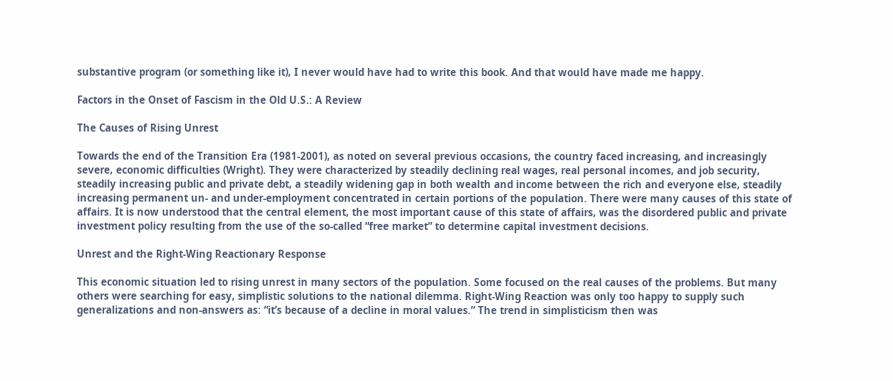substantive program (or something like it), I never would have had to write this book. And that would have made me happy.

Factors in the Onset of Fascism in the Old U.S.: A Review

The Causes of Rising Unrest

Towards the end of the Transition Era (1981-2001), as noted on several previous occasions, the country faced increasing, and increasingly severe, economic difficulties (Wright). They were characterized by steadily declining real wages, real personal incomes, and job security, steadily increasing public and private debt, a steadily widening gap in both wealth and income between the rich and everyone else, steadily increasing permanent un- and under-employment concentrated in certain portions of the population. There were many causes of this state of affairs. It is now understood that the central element, the most important cause of this state of affairs, was the disordered public and private investment policy resulting from the use of the so-called “free market” to determine capital investment decisions.

Unrest and the Right-Wing Reactionary Response

This economic situation led to rising unrest in many sectors of the population. Some focused on the real causes of the problems. But many others were searching for easy, simplistic solutions to the national dilemma. Right-Wing Reaction was only too happy to supply such generalizations and non-answers as: “it’s because of a decline in moral values.” The trend in simplisticism then was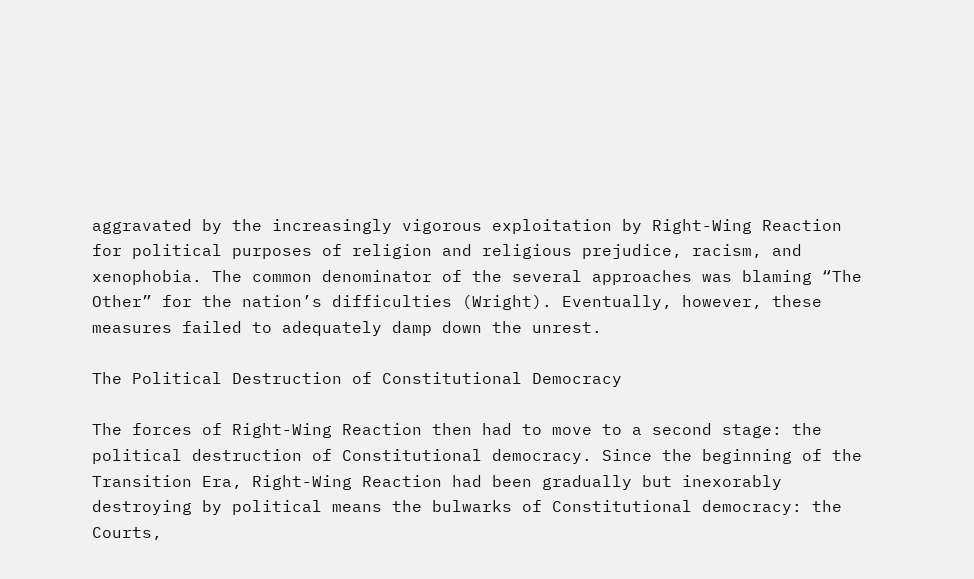aggravated by the increasingly vigorous exploitation by Right-Wing Reaction for political purposes of religion and religious prejudice, racism, and xenophobia. The common denominator of the several approaches was blaming “The Other” for the nation’s difficulties (Wright). Eventually, however, these measures failed to adequately damp down the unrest.

The Political Destruction of Constitutional Democracy

The forces of Right-Wing Reaction then had to move to a second stage: the political destruction of Constitutional democracy. Since the beginning of the Transition Era, Right-Wing Reaction had been gradually but inexorably destroying by political means the bulwarks of Constitutional democracy: the Courts,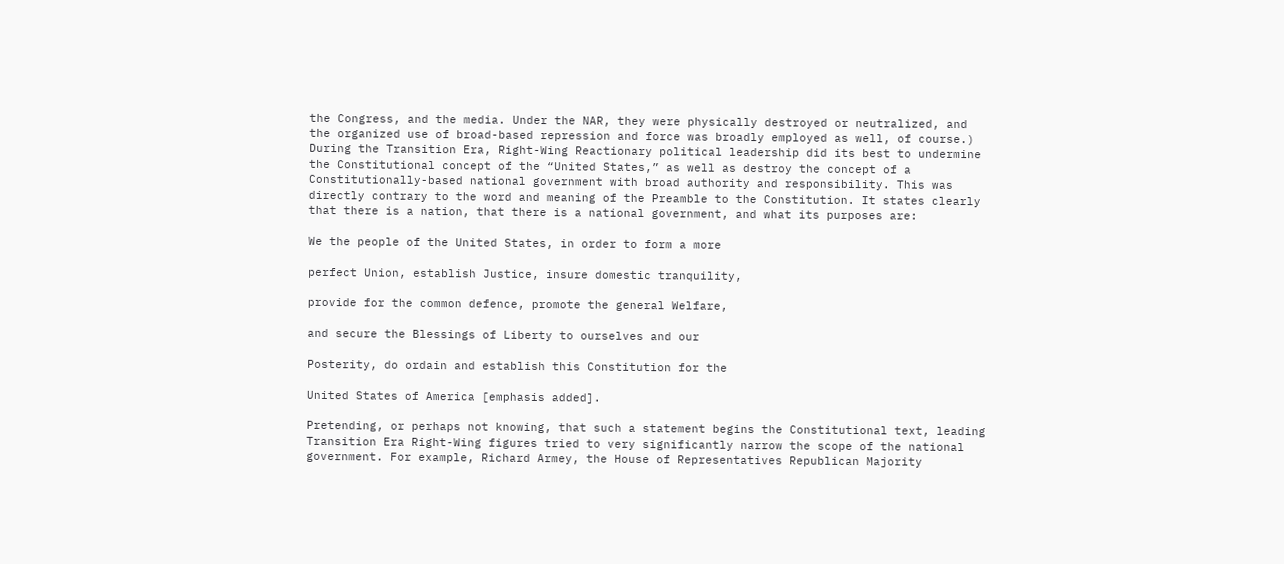the Congress, and the media. Under the NAR, they were physically destroyed or neutralized, and the organized use of broad-based repression and force was broadly employed as well, of course.) During the Transition Era, Right-Wing Reactionary political leadership did its best to undermine the Constitutional concept of the “United States,” as well as destroy the concept of a Constitutionally-based national government with broad authority and responsibility. This was directly contrary to the word and meaning of the Preamble to the Constitution. It states clearly that there is a nation, that there is a national government, and what its purposes are:

We the people of the United States, in order to form a more

perfect Union, establish Justice, insure domestic tranquility,

provide for the common defence, promote the general Welfare,

and secure the Blessings of Liberty to ourselves and our

Posterity, do ordain and establish this Constitution for the

United States of America [emphasis added].

Pretending, or perhaps not knowing, that such a statement begins the Constitutional text, leading Transition Era Right-Wing figures tried to very significantly narrow the scope of the national government. For example, Richard Armey, the House of Representatives Republican Majority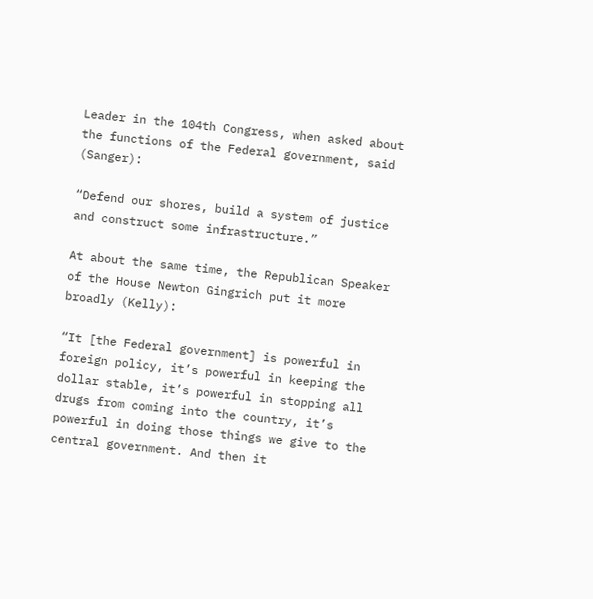Leader in the 104th Congress, when asked about the functions of the Federal government, said (Sanger):

“Defend our shores, build a system of justice and construct some infrastructure.”

At about the same time, the Republican Speaker of the House Newton Gingrich put it more broadly (Kelly):

“It [the Federal government] is powerful in foreign policy, it’s powerful in keeping the dollar stable, it’s powerful in stopping all drugs from coming into the country, it’s powerful in doing those things we give to the central government. And then it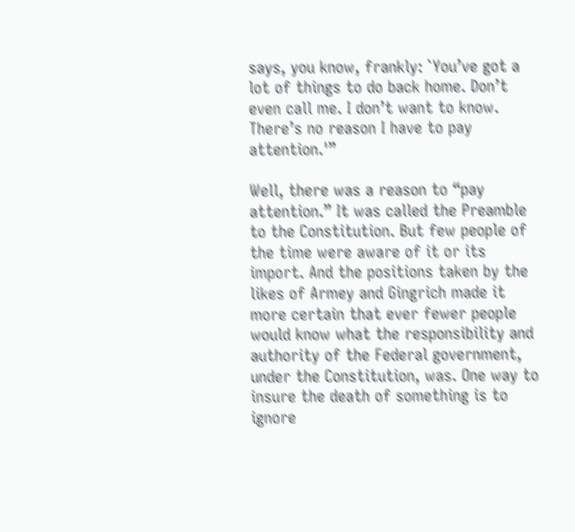says, you know, frankly: `You’ve got a lot of things to do back home. Don’t even call me. I don’t want to know. There’s no reason I have to pay attention.'”

Well, there was a reason to “pay attention.” It was called the Preamble to the Constitution. But few people of the time were aware of it or its import. And the positions taken by the likes of Armey and Gingrich made it more certain that ever fewer people would know what the responsibility and authority of the Federal government, under the Constitution, was. One way to insure the death of something is to ignore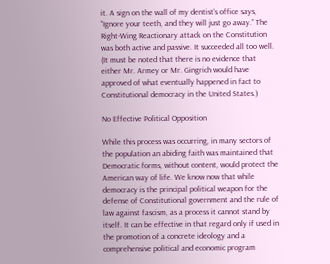it. A sign on the wall of my dentist’s office says, “Ignore your teeth, and they will just go away.” The Right-Wing Reactionary attack on the Constitution was both active and passive. It succeeded all too well. (It must be noted that there is no evidence that either Mr. Armey or Mr. Gingrich would have approved of what eventually happened in fact to Constitutional democracy in the United States.)

No Effective Political Opposition

While this process was occurring, in many sectors of the population an abiding faith was maintained that Democratic forms, without content, would protect the American way of life. We know now that while democracy is the principal political weapon for the defense of Constitutional government and the rule of law against fascism, as a process it cannot stand by itself. It can be effective in that regard only if used in the promotion of a concrete ideology and a comprehensive political and economic program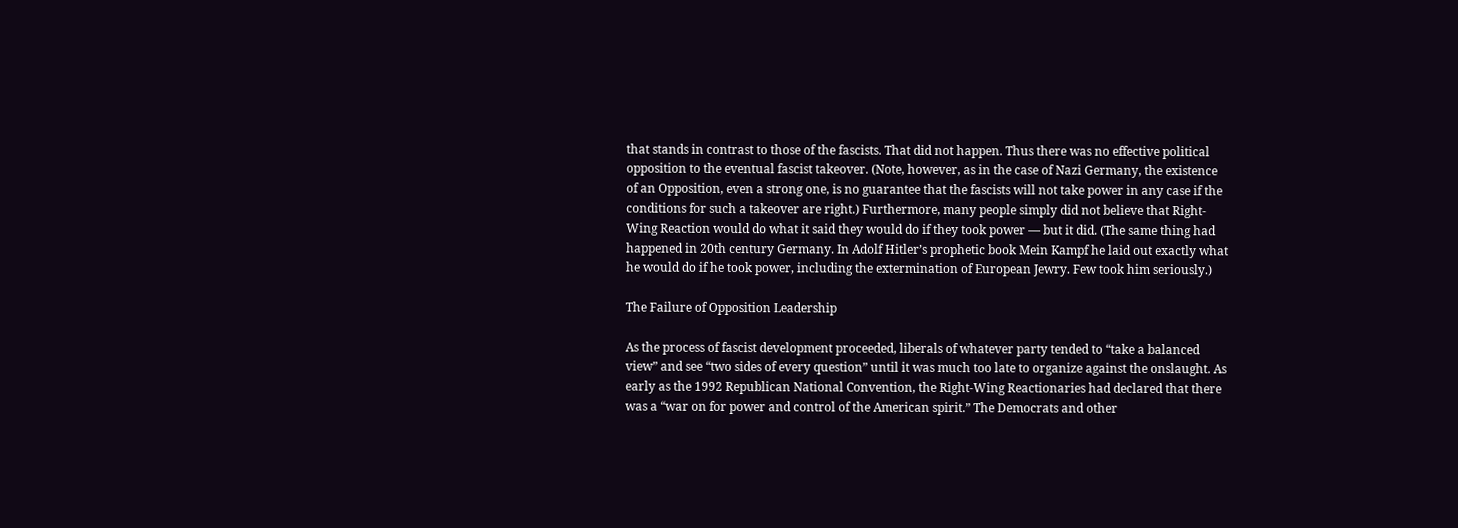that stands in contrast to those of the fascists. That did not happen. Thus there was no effective political opposition to the eventual fascist takeover. (Note, however, as in the case of Nazi Germany, the existence of an Opposition, even a strong one, is no guarantee that the fascists will not take power in any case if the conditions for such a takeover are right.) Furthermore, many people simply did not believe that Right-Wing Reaction would do what it said they would do if they took power — but it did. (The same thing had happened in 20th century Germany. In Adolf Hitler’s prophetic book Mein Kampf he laid out exactly what he would do if he took power, including the extermination of European Jewry. Few took him seriously.)

The Failure of Opposition Leadership

As the process of fascist development proceeded, liberals of whatever party tended to “take a balanced view” and see “two sides of every question” until it was much too late to organize against the onslaught. As early as the 1992 Republican National Convention, the Right-Wing Reactionaries had declared that there was a “war on for power and control of the American spirit.” The Democrats and other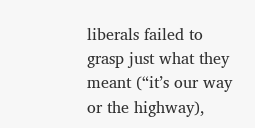liberals failed to grasp just what they meant (“it’s our way or the highway),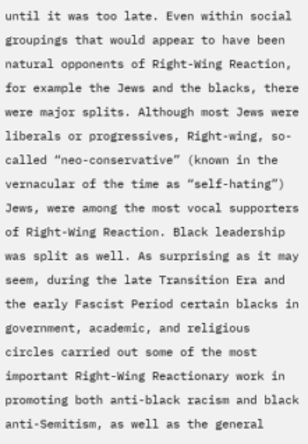until it was too late. Even within social groupings that would appear to have been natural opponents of Right-Wing Reaction, for example the Jews and the blacks, there were major splits. Although most Jews were liberals or progressives, Right-wing, so-called “neo-conservative” (known in the vernacular of the time as “self-hating”) Jews, were among the most vocal supporters of Right-Wing Reaction. Black leadership was split as well. As surprising as it may seem, during the late Transition Era and the early Fascist Period certain blacks in government, academic, and religious circles carried out some of the most important Right-Wing Reactionary work in promoting both anti-black racism and black anti-Semitism, as well as the general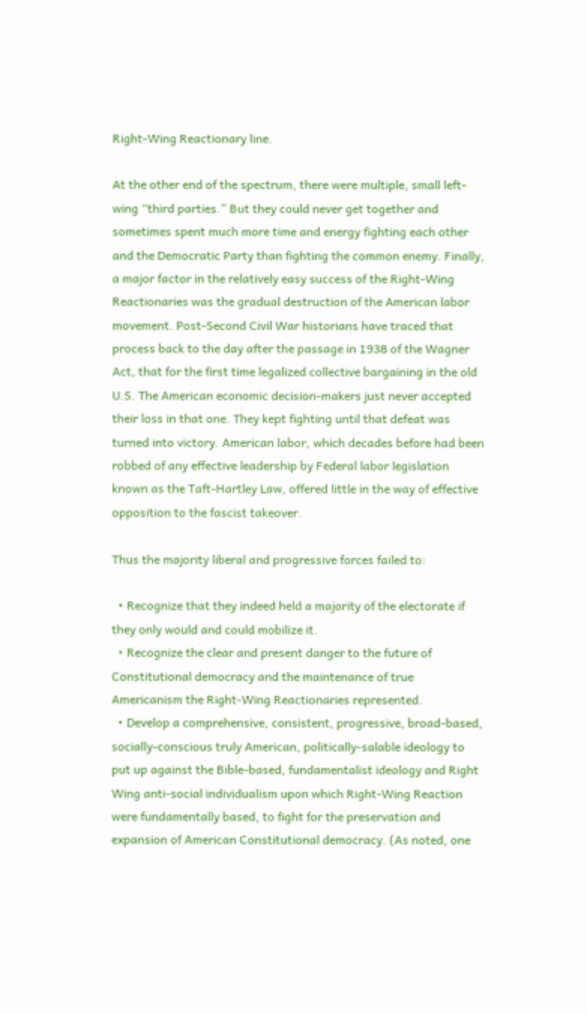Right-Wing Reactionary line.

At the other end of the spectrum, there were multiple, small left-wing “third parties.” But they could never get together and sometimes spent much more time and energy fighting each other and the Democratic Party than fighting the common enemy. Finally, a major factor in the relatively easy success of the Right-Wing Reactionaries was the gradual destruction of the American labor movement. Post-Second Civil War historians have traced that process back to the day after the passage in 1938 of the Wagner Act, that for the first time legalized collective bargaining in the old U.S. The American economic decision-makers just never accepted their loss in that one. They kept fighting until that defeat was turned into victory. American labor, which decades before had been robbed of any effective leadership by Federal labor legislation known as the Taft-Hartley Law, offered little in the way of effective opposition to the fascist takeover.

Thus the majority liberal and progressive forces failed to:

  • Recognize that they indeed held a majority of the electorate if they only would and could mobilize it.
  • Recognize the clear and present danger to the future of Constitutional democracy and the maintenance of true Americanism the Right-Wing Reactionaries represented.
  • Develop a comprehensive, consistent, progressive, broad-based, socially-conscious truly American, politically-salable ideology to put up against the Bible-based, fundamentalist ideology and Right Wing anti-social individualism upon which Right-Wing Reaction were fundamentally based, to fight for the preservation and expansion of American Constitutional democracy. (As noted, one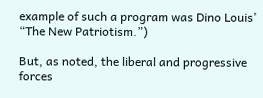example of such a program was Dino Louis’ “The New Patriotism.”)

But, as noted, the liberal and progressive forces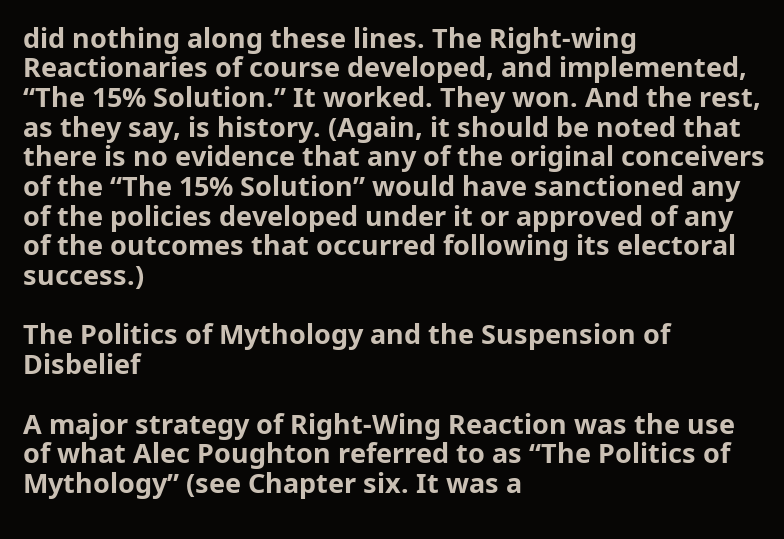did nothing along these lines. The Right-wing Reactionaries of course developed, and implemented, “The 15% Solution.” It worked. They won. And the rest, as they say, is history. (Again, it should be noted that there is no evidence that any of the original conceivers of the “The 15% Solution” would have sanctioned any of the policies developed under it or approved of any of the outcomes that occurred following its electoral success.)

The Politics of Mythology and the Suspension of Disbelief

A major strategy of Right-Wing Reaction was the use of what Alec Poughton referred to as “The Politics of Mythology” (see Chapter six. It was a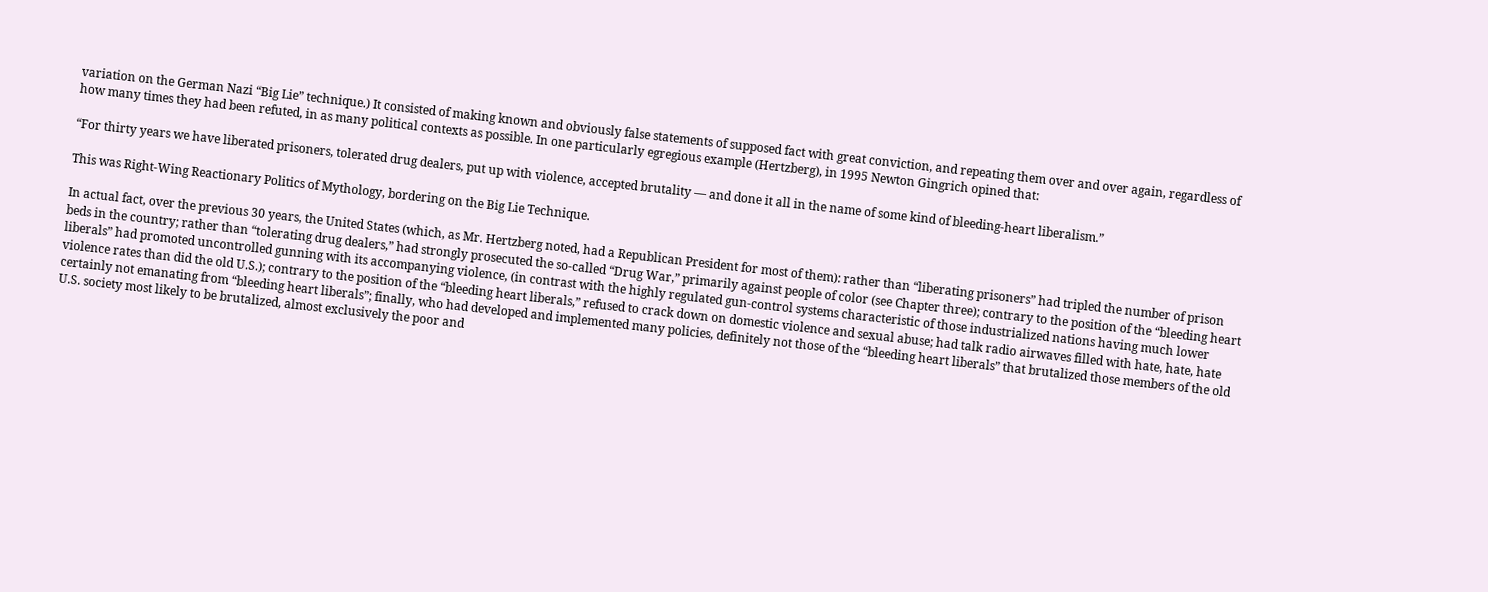variation on the German Nazi “Big Lie” technique.) It consisted of making known and obviously false statements of supposed fact with great conviction, and repeating them over and over again, regardless of how many times they had been refuted, in as many political contexts as possible. In one particularly egregious example (Hertzberg), in 1995 Newton Gingrich opined that:

“For thirty years we have liberated prisoners, tolerated drug dealers, put up with violence, accepted brutality — and done it all in the name of some kind of bleeding-heart liberalism.”

This was Right-Wing Reactionary Politics of Mythology, bordering on the Big Lie Technique.

In actual fact, over the previous 30 years, the United States (which, as Mr. Hertzberg noted, had a Republican President for most of them): rather than “liberating prisoners” had tripled the number of prison beds in the country; rather than “tolerating drug dealers,” had strongly prosecuted the so-called “Drug War,” primarily against people of color (see Chapter three); contrary to the position of the “bleeding heart liberals” had promoted uncontrolled gunning with its accompanying violence, (in contrast with the highly regulated gun-control systems characteristic of those industrialized nations having much lower violence rates than did the old U.S.); contrary to the position of the “bleeding heart liberals,” refused to crack down on domestic violence and sexual abuse; had talk radio airwaves filled with hate, hate, hate certainly not emanating from “bleeding heart liberals”; finally, who had developed and implemented many policies, definitely not those of the “bleeding heart liberals” that brutalized those members of the old U.S. society most likely to be brutalized, almost exclusively the poor and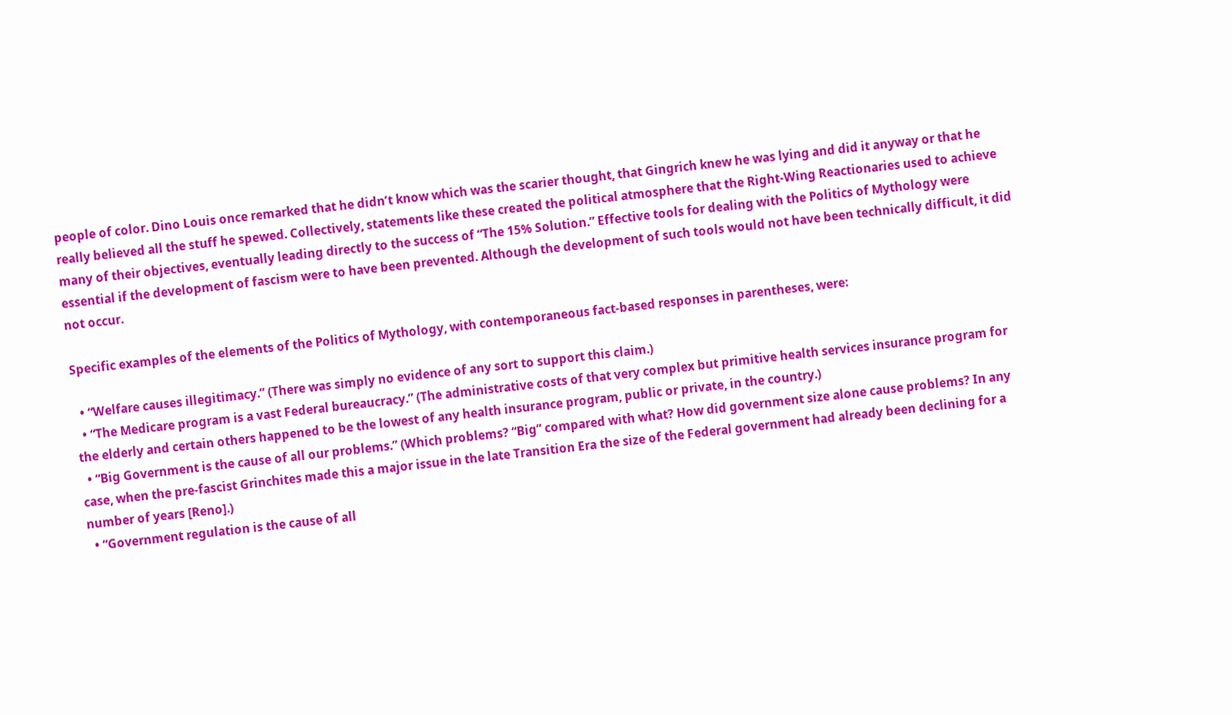people of color. Dino Louis once remarked that he didn’t know which was the scarier thought, that Gingrich knew he was lying and did it anyway or that he really believed all the stuff he spewed. Collectively, statements like these created the political atmosphere that the Right-Wing Reactionaries used to achieve many of their objectives, eventually leading directly to the success of “The 15% Solution.” Effective tools for dealing with the Politics of Mythology were essential if the development of fascism were to have been prevented. Although the development of such tools would not have been technically difficult, it did not occur.

Specific examples of the elements of the Politics of Mythology, with contemporaneous fact-based responses in parentheses, were:

  • “Welfare causes illegitimacy.” (There was simply no evidence of any sort to support this claim.)
  • “The Medicare program is a vast Federal bureaucracy.” (The administrative costs of that very complex but primitive health services insurance program for the elderly and certain others happened to be the lowest of any health insurance program, public or private, in the country.)
  • “Big Government is the cause of all our problems.” (Which problems? “Big” compared with what? How did government size alone cause problems? In any case, when the pre-fascist Grinchites made this a major issue in the late Transition Era the size of the Federal government had already been declining for a number of years [Reno].)
  • “Government regulation is the cause of all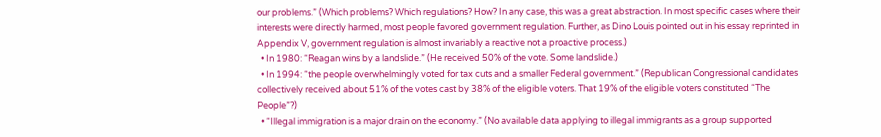our problems.” (Which problems? Which regulations? How? In any case, this was a great abstraction. In most specific cases where their interests were directly harmed, most people favored government regulation. Further, as Dino Louis pointed out in his essay reprinted in Appendix V, government regulation is almost invariably a reactive not a proactive process.)
  • In 1980: “Reagan wins by a landslide.” (He received 50% of the vote. Some landslide.)
  • In 1994: “the people overwhelmingly voted for tax cuts and a smaller Federal government.” (Republican Congressional candidates collectively received about 51% of the votes cast by 38% of the eligible voters. That 19% of the eligible voters constituted “The People”?)
  • “Illegal immigration is a major drain on the economy.” (No available data applying to illegal immigrants as a group supported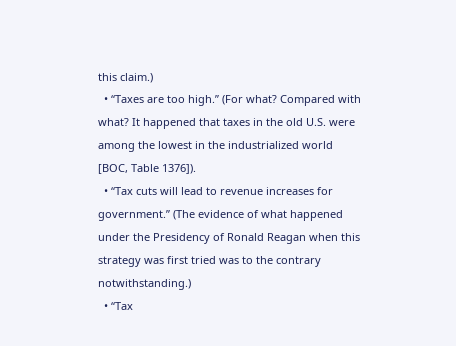this claim.)
  • “Taxes are too high.” (For what? Compared with what? It happened that taxes in the old U.S. were among the lowest in the industrialized world [BOC, Table 1376]).
  • “Tax cuts will lead to revenue increases for government.” (The evidence of what happened under the Presidency of Ronald Reagan when this strategy was first tried was to the contrary notwithstanding.)
  • “Tax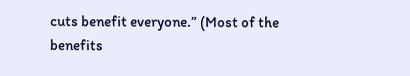cuts benefit everyone.” (Most of the benefits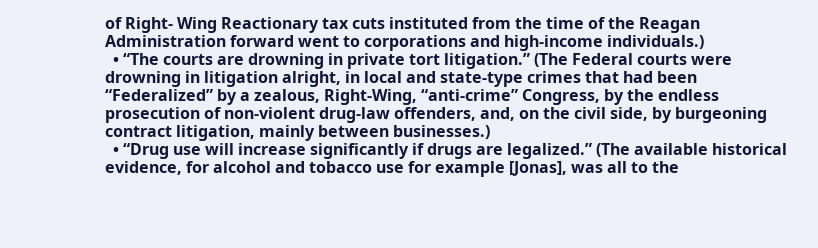of Right- Wing Reactionary tax cuts instituted from the time of the Reagan Administration forward went to corporations and high-income individuals.)
  • “The courts are drowning in private tort litigation.” (The Federal courts were drowning in litigation alright, in local and state-type crimes that had been “Federalized” by a zealous, Right-Wing, “anti-crime” Congress, by the endless prosecution of non-violent drug-law offenders, and, on the civil side, by burgeoning contract litigation, mainly between businesses.)
  • “Drug use will increase significantly if drugs are legalized.” (The available historical evidence, for alcohol and tobacco use for example [Jonas], was all to the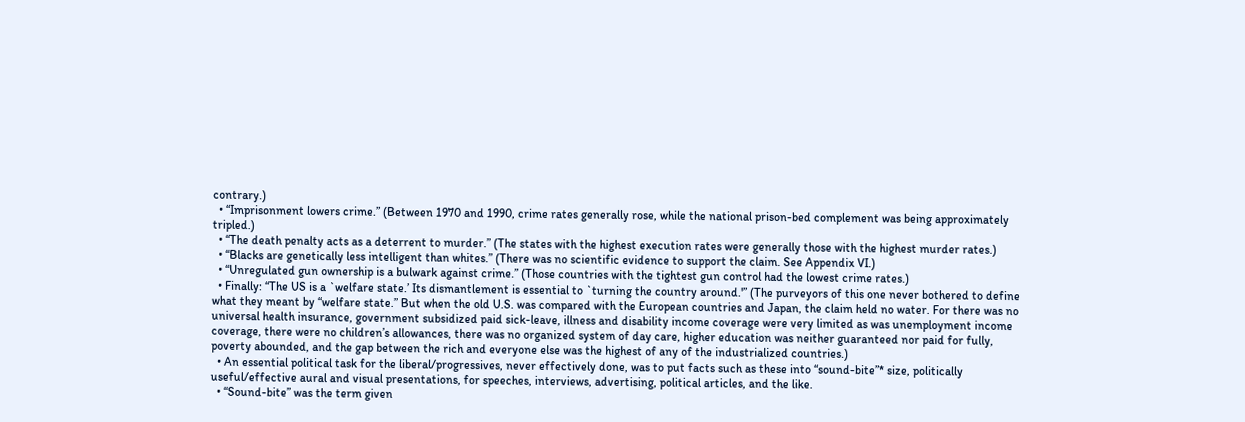contrary.)
  • “Imprisonment lowers crime.” (Between 1970 and 1990, crime rates generally rose, while the national prison-bed complement was being approximately tripled.)
  • “The death penalty acts as a deterrent to murder.” (The states with the highest execution rates were generally those with the highest murder rates.)
  • “Blacks are genetically less intelligent than whites.” (There was no scientific evidence to support the claim. See Appendix VI.)
  • “Unregulated gun ownership is a bulwark against crime.” (Those countries with the tightest gun control had the lowest crime rates.)
  • Finally: “The US is a `welfare state.’ Its dismantlement is essential to `turning the country around.'” (The purveyors of this one never bothered to define what they meant by “welfare state.” But when the old U.S. was compared with the European countries and Japan, the claim held no water. For there was no universal health insurance, government subsidized paid sick-leave, illness and disability income coverage were very limited as was unemployment income coverage, there were no children’s allowances, there was no organized system of day care, higher education was neither guaranteed nor paid for fully, poverty abounded, and the gap between the rich and everyone else was the highest of any of the industrialized countries.)
  • An essential political task for the liberal/progressives, never effectively done, was to put facts such as these into “sound-bite”* size, politically useful/effective aural and visual presentations, for speeches, interviews, advertising, political articles, and the like.
  • “Sound-bite” was the term given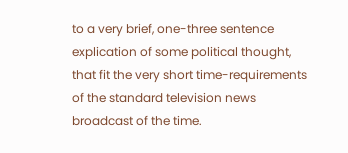to a very brief, one-three sentence explication of some political thought, that fit the very short time-requirements of the standard television news broadcast of the time.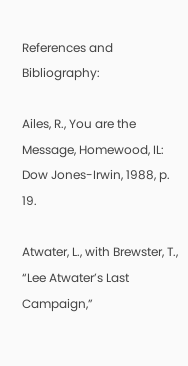References and Bibliography:

Ailes, R., You are the Message, Homewood, IL: Dow Jones-Irwin, 1988, p. 19.

Atwater, L., with Brewster, T., “Lee Atwater’s Last Campaign,”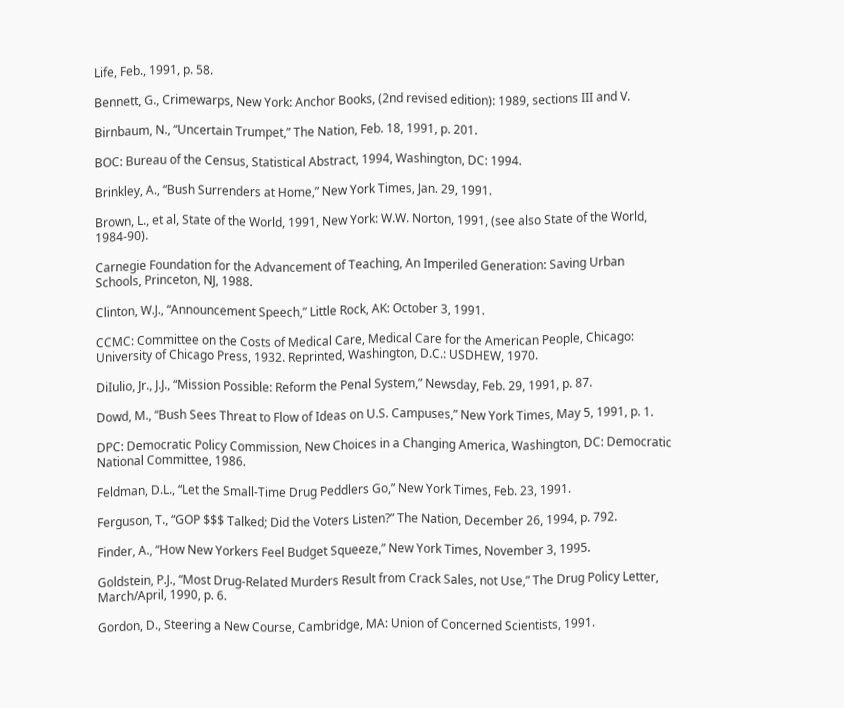Life, Feb., 1991, p. 58.

Bennett, G., Crimewarps, New York: Anchor Books, (2nd revised edition): 1989, sections III and V.

Birnbaum, N., “Uncertain Trumpet,” The Nation, Feb. 18, 1991, p. 201.

BOC: Bureau of the Census, Statistical Abstract, 1994, Washington, DC: 1994.

Brinkley, A., “Bush Surrenders at Home,” New York Times, Jan. 29, 1991.

Brown, L., et al, State of the World, 1991, New York: W.W. Norton, 1991, (see also State of the World, 1984-90).

Carnegie Foundation for the Advancement of Teaching, An Imperiled Generation: Saving Urban Schools, Princeton, NJ, 1988.

Clinton, W.J., “Announcement Speech,” Little Rock, AK: October 3, 1991.

CCMC: Committee on the Costs of Medical Care, Medical Care for the American People, Chicago: University of Chicago Press, 1932. Reprinted, Washington, D.C.: USDHEW, 1970.

DiIulio, Jr., J.J., “Mission Possible: Reform the Penal System,” Newsday, Feb. 29, 1991, p. 87.

Dowd, M., “Bush Sees Threat to Flow of Ideas on U.S. Campuses,” New York Times, May 5, 1991, p. 1.

DPC: Democratic Policy Commission, New Choices in a Changing America, Washington, DC: Democratic National Committee, 1986.

Feldman, D.L., “Let the Small-Time Drug Peddlers Go,” New York Times, Feb. 23, 1991.

Ferguson, T., “GOP $$$ Talked; Did the Voters Listen?” The Nation, December 26, 1994, p. 792.

Finder, A., “How New Yorkers Feel Budget Squeeze,” New York Times, November 3, 1995.

Goldstein, P.J., “Most Drug-Related Murders Result from Crack Sales, not Use,” The Drug Policy Letter, March/April, 1990, p. 6.

Gordon, D., Steering a New Course, Cambridge, MA: Union of Concerned Scientists, 1991.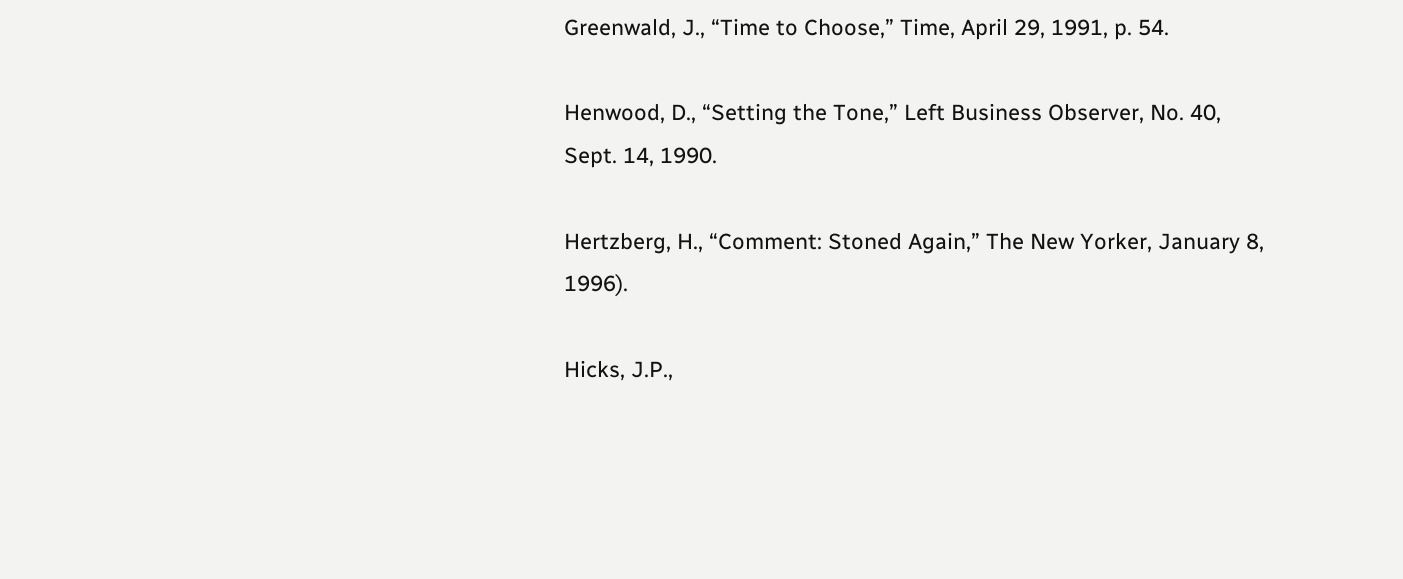Greenwald, J., “Time to Choose,” Time, April 29, 1991, p. 54.

Henwood, D., “Setting the Tone,” Left Business Observer, No. 40, Sept. 14, 1990.

Hertzberg, H., “Comment: Stoned Again,” The New Yorker, January 8, 1996).

Hicks, J.P.,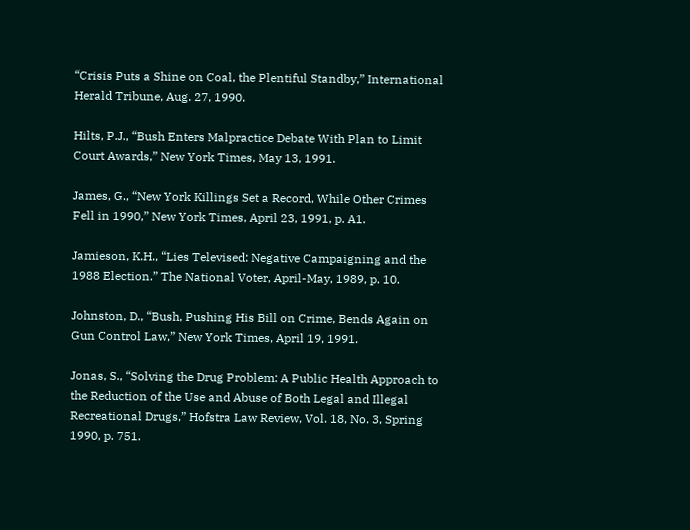“Crisis Puts a Shine on Coal, the Plentiful Standby,” International Herald Tribune, Aug. 27, 1990.

Hilts, P.J., “Bush Enters Malpractice Debate With Plan to Limit Court Awards,” New York Times, May 13, 1991.

James, G., “New York Killings Set a Record, While Other Crimes Fell in 1990,” New York Times, April 23, 1991, p. A1.

Jamieson, K.H., “Lies Televised: Negative Campaigning and the 1988 Election.” The National Voter, April-May, 1989, p. 10.

Johnston, D., “Bush, Pushing His Bill on Crime, Bends Again on Gun Control Law,” New York Times, April 19, 1991.

Jonas, S., “Solving the Drug Problem: A Public Health Approach to the Reduction of the Use and Abuse of Both Legal and Illegal Recreational Drugs,” Hofstra Law Review, Vol. 18, No. 3, Spring 1990, p. 751.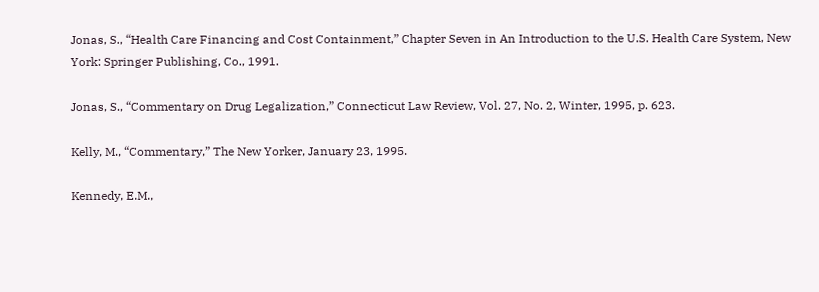Jonas, S., “Health Care Financing and Cost Containment,” Chapter Seven in An Introduction to the U.S. Health Care System, New York: Springer Publishing, Co., 1991.

Jonas, S., “Commentary on Drug Legalization,” Connecticut Law Review, Vol. 27, No. 2, Winter, 1995, p. 623.

Kelly, M., “Commentary,” The New Yorker, January 23, 1995.

Kennedy, E.M.,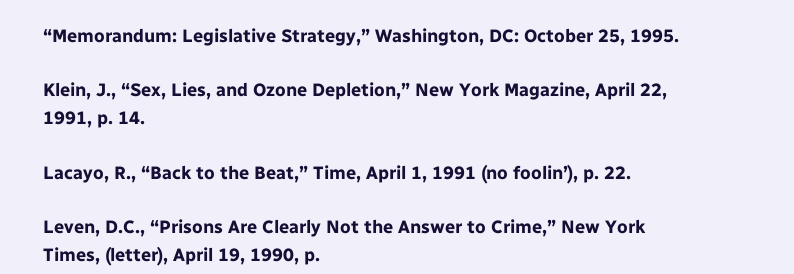“Memorandum: Legislative Strategy,” Washington, DC: October 25, 1995.

Klein, J., “Sex, Lies, and Ozone Depletion,” New York Magazine, April 22, 1991, p. 14.

Lacayo, R., “Back to the Beat,” Time, April 1, 1991 (no foolin’), p. 22.

Leven, D.C., “Prisons Are Clearly Not the Answer to Crime,” New York Times, (letter), April 19, 1990, p.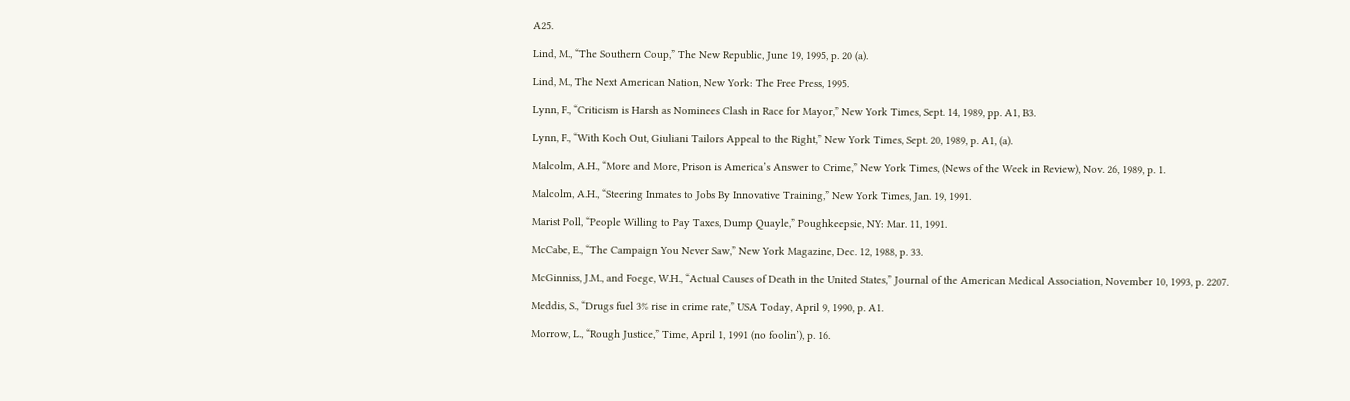A25.

Lind, M., “The Southern Coup,” The New Republic, June 19, 1995, p. 20 (a).

Lind, M., The Next American Nation, New York: The Free Press, 1995.

Lynn, F., “Criticism is Harsh as Nominees Clash in Race for Mayor,” New York Times, Sept. 14, 1989, pp. A1, B3.

Lynn, F., “With Koch Out, Giuliani Tailors Appeal to the Right,” New York Times, Sept. 20, 1989, p. A1, (a).

Malcolm, A.H., “More and More, Prison is America’s Answer to Crime,” New York Times, (News of the Week in Review), Nov. 26, 1989, p. 1.

Malcolm, A.H., “Steering Inmates to Jobs By Innovative Training,” New York Times, Jan. 19, 1991.

Marist Poll, “People Willing to Pay Taxes, Dump Quayle,” Poughkeepsie, NY: Mar. 11, 1991.

McCabe, E., “The Campaign You Never Saw,” New York Magazine, Dec. 12, 1988, p. 33.

McGinniss, J.M., and Foege, W.H., “Actual Causes of Death in the United States,” Journal of the American Medical Association, November 10, 1993, p. 2207.

Meddis, S., “Drugs fuel 3% rise in crime rate,” USA Today, April 9, 1990, p. A1.

Morrow, L., “Rough Justice,” Time, April 1, 1991 (no foolin’), p. 16.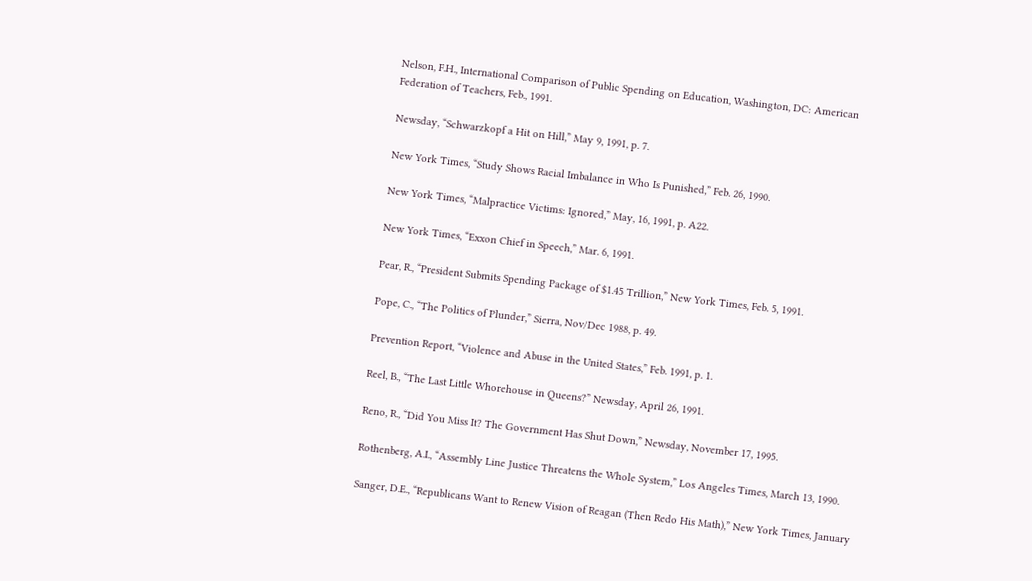Nelson, F.H., International Comparison of Public Spending on Education, Washington, DC: American Federation of Teachers, Feb., 1991.

Newsday, “Schwarzkopf a Hit on Hill,” May 9, 1991, p. 7.

New York Times, “Study Shows Racial Imbalance in Who Is Punished,” Feb. 26, 1990.

New York Times, “Malpractice Victims: Ignored,” May, 16, 1991, p. A22.

New York Times, “Exxon Chief in Speech,” Mar. 6, 1991.

Pear, R., “President Submits Spending Package of $1.45 Trillion,” New York Times, Feb. 5, 1991.

Pope, C., “The Politics of Plunder,” Sierra, Nov/Dec 1988, p. 49.

Prevention Report, “Violence and Abuse in the United States,” Feb. 1991, p. 1.

Reel, B., “The Last Little Whorehouse in Queens?” Newsday, April 26, 1991.

Reno, R., “Did You Miss It? The Government Has Shut Down,” Newsday, November 17, 1995.

Rothenberg, A.I., “Assembly Line Justice Threatens the Whole System,” Los Angeles Times, March 13, 1990.

Sanger, D.E., “Republicans Want to Renew Vision of Reagan (Then Redo His Math),” New York Times, January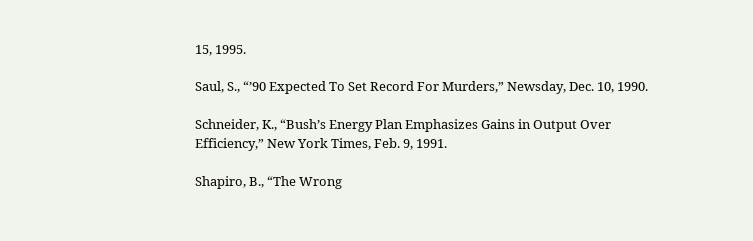15, 1995.

Saul, S., “’90 Expected To Set Record For Murders,” Newsday, Dec. 10, 1990.

Schneider, K., “Bush’s Energy Plan Emphasizes Gains in Output Over Efficiency,” New York Times, Feb. 9, 1991.

Shapiro, B., “The Wrong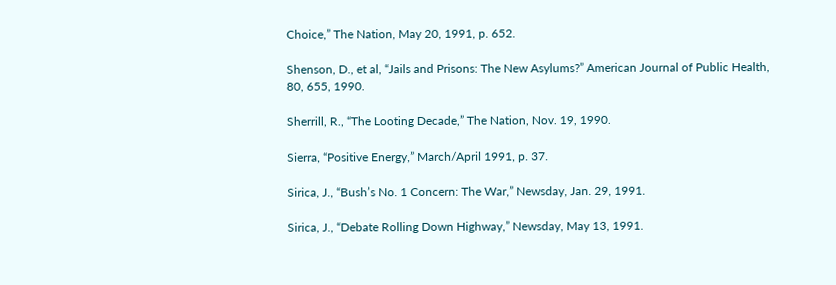Choice,” The Nation, May 20, 1991, p. 652.

Shenson, D., et al, “Jails and Prisons: The New Asylums?” American Journal of Public Health, 80, 655, 1990.

Sherrill, R., “The Looting Decade,” The Nation, Nov. 19, 1990.

Sierra, “Positive Energy,” March/April 1991, p. 37.

Sirica, J., “Bush’s No. 1 Concern: The War,” Newsday, Jan. 29, 1991.

Sirica, J., “Debate Rolling Down Highway,” Newsday, May 13, 1991.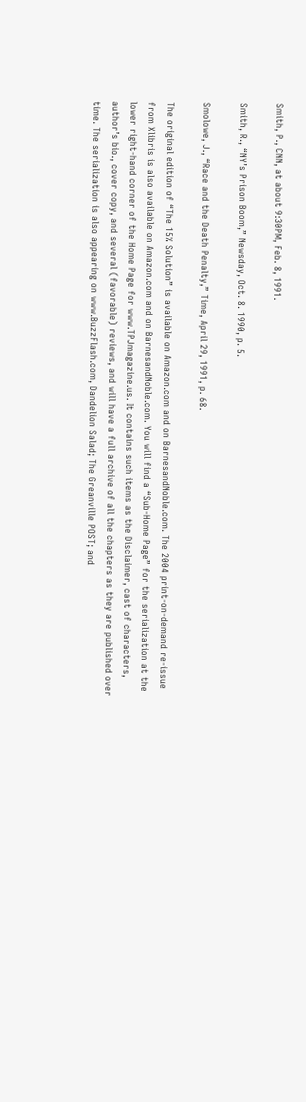Smith, P., CNN, at about 9:30PM, Feb. 8, 1991.

Smith, R., “NY’s Prison Boom,” Newsday, Oct. 8. 1990, p. 5.

Smolowe, J., “Race and the Death Penalty,” Time, April 29, 1991, p. 68.

The original edition of “The 15% Solution” is available on Amazon.com and on BarnesandNoble.com. The 2004 print-on-demand re-issue from Xlibris is also available on Amazon.com and on BarnesandNoble.com. You will find a “Sub-Home Page” for the serialization at the lower right-hand corner of the Home Page for www.TPJmagazine.us. It contains such items as the Disclaimer, cast of characters, author’s bio., cover copy, and several (favorable) reviews, and will have a full archive of all the chapters as they are published over time. The serialization is also appearing on www.BuzzFlash.com, Dandelion Salad; The Greanville POST; and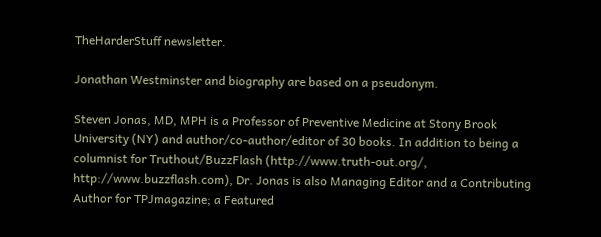TheHarderStuff newsletter.

Jonathan Westminster and biography are based on a pseudonym.

Steven Jonas, MD, MPH is a Professor of Preventive Medicine at Stony Brook University (NY) and author/co-author/editor of 30 books. In addition to being a columnist for Truthout/BuzzFlash (http://www.truth-out.org/, http://www.buzzflash.com), Dr. Jonas is also Managing Editor and a Contributing Author for TPJmagazine; a Featured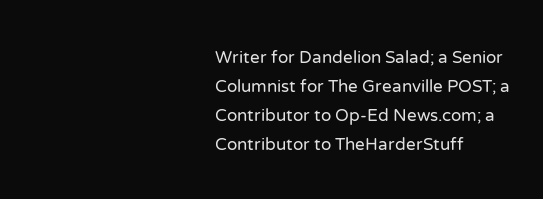Writer for Dandelion Salad; a Senior Columnist for The Greanville POST; a Contributor to Op-Ed News.com; a Contributor to TheHarderStuff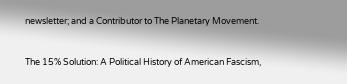newsletter; and a Contributor to The Planetary Movement.


The 15% Solution: A Political History of American Fascism,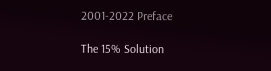2001-2022 Preface

The 15% Solution